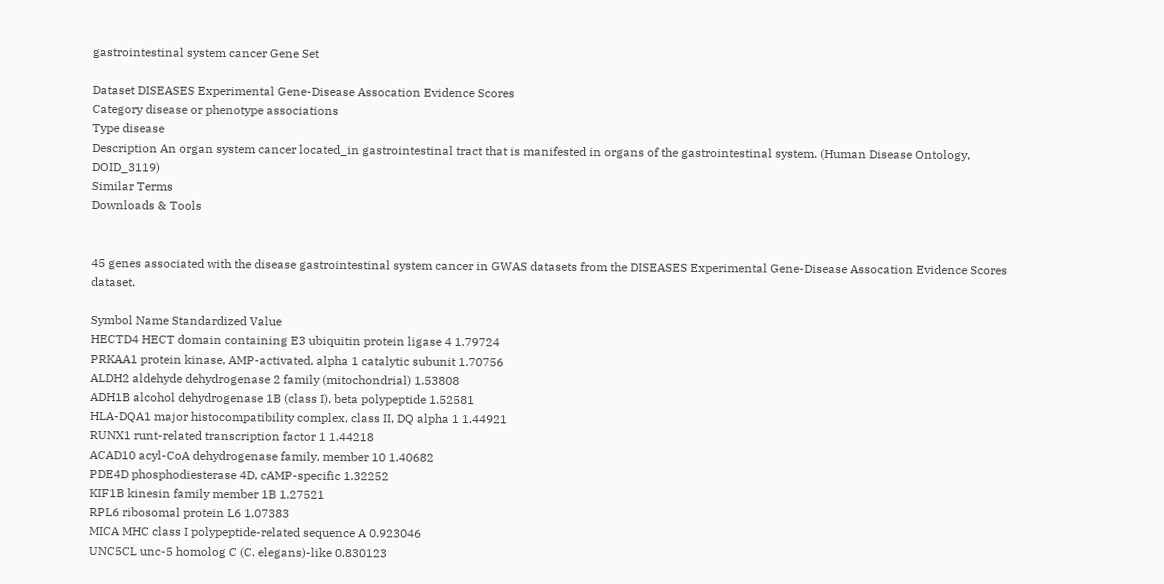gastrointestinal system cancer Gene Set

Dataset DISEASES Experimental Gene-Disease Assocation Evidence Scores
Category disease or phenotype associations
Type disease
Description An organ system cancer located_in gastrointestinal tract that is manifested in organs of the gastrointestinal system. (Human Disease Ontology, DOID_3119)
Similar Terms
Downloads & Tools


45 genes associated with the disease gastrointestinal system cancer in GWAS datasets from the DISEASES Experimental Gene-Disease Assocation Evidence Scores dataset.

Symbol Name Standardized Value
HECTD4 HECT domain containing E3 ubiquitin protein ligase 4 1.79724
PRKAA1 protein kinase, AMP-activated, alpha 1 catalytic subunit 1.70756
ALDH2 aldehyde dehydrogenase 2 family (mitochondrial) 1.53808
ADH1B alcohol dehydrogenase 1B (class I), beta polypeptide 1.52581
HLA-DQA1 major histocompatibility complex, class II, DQ alpha 1 1.44921
RUNX1 runt-related transcription factor 1 1.44218
ACAD10 acyl-CoA dehydrogenase family, member 10 1.40682
PDE4D phosphodiesterase 4D, cAMP-specific 1.32252
KIF1B kinesin family member 1B 1.27521
RPL6 ribosomal protein L6 1.07383
MICA MHC class I polypeptide-related sequence A 0.923046
UNC5CL unc-5 homolog C (C. elegans)-like 0.830123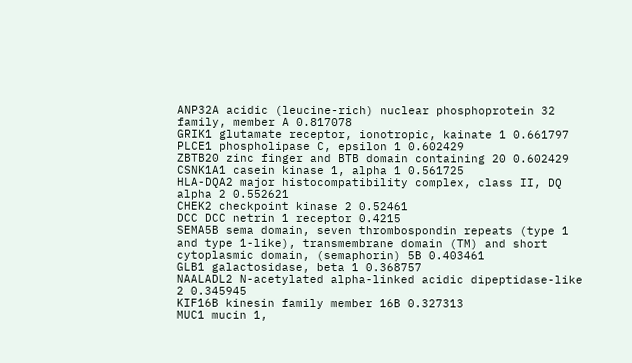ANP32A acidic (leucine-rich) nuclear phosphoprotein 32 family, member A 0.817078
GRIK1 glutamate receptor, ionotropic, kainate 1 0.661797
PLCE1 phospholipase C, epsilon 1 0.602429
ZBTB20 zinc finger and BTB domain containing 20 0.602429
CSNK1A1 casein kinase 1, alpha 1 0.561725
HLA-DQA2 major histocompatibility complex, class II, DQ alpha 2 0.552621
CHEK2 checkpoint kinase 2 0.52461
DCC DCC netrin 1 receptor 0.4215
SEMA5B sema domain, seven thrombospondin repeats (type 1 and type 1-like), transmembrane domain (TM) and short cytoplasmic domain, (semaphorin) 5B 0.403461
GLB1 galactosidase, beta 1 0.368757
NAALADL2 N-acetylated alpha-linked acidic dipeptidase-like 2 0.345945
KIF16B kinesin family member 16B 0.327313
MUC1 mucin 1,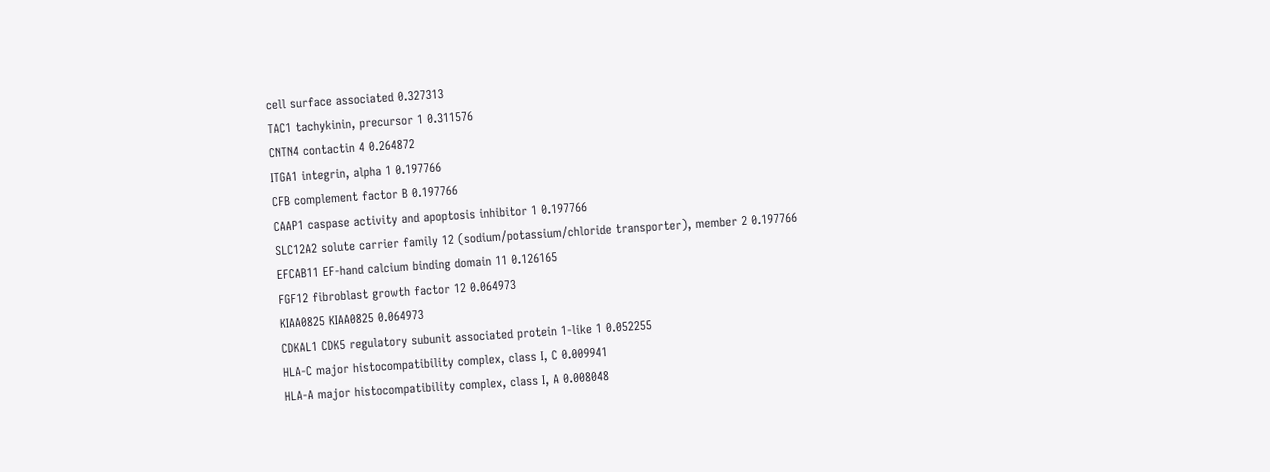cell surface associated 0.327313
TAC1 tachykinin, precursor 1 0.311576
CNTN4 contactin 4 0.264872
ITGA1 integrin, alpha 1 0.197766
CFB complement factor B 0.197766
CAAP1 caspase activity and apoptosis inhibitor 1 0.197766
SLC12A2 solute carrier family 12 (sodium/potassium/chloride transporter), member 2 0.197766
EFCAB11 EF-hand calcium binding domain 11 0.126165
FGF12 fibroblast growth factor 12 0.064973
KIAA0825 KIAA0825 0.064973
CDKAL1 CDK5 regulatory subunit associated protein 1-like 1 0.052255
HLA-C major histocompatibility complex, class I, C 0.009941
HLA-A major histocompatibility complex, class I, A 0.008048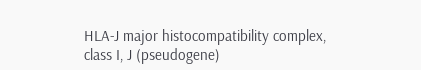HLA-J major histocompatibility complex, class I, J (pseudogene)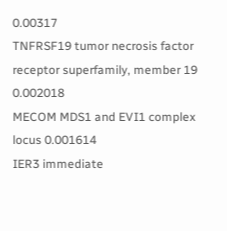0.00317
TNFRSF19 tumor necrosis factor receptor superfamily, member 19 0.002018
MECOM MDS1 and EVI1 complex locus 0.001614
IER3 immediate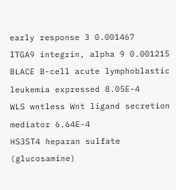early response 3 0.001467
ITGA9 integrin, alpha 9 0.001215
BLACE B-cell acute lymphoblastic leukemia expressed 8.05E-4
WLS wntless Wnt ligand secretion mediator 6.64E-4
HS3ST4 heparan sulfate (glucosamine)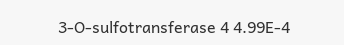3-O-sulfotransferase 4 4.99E-4